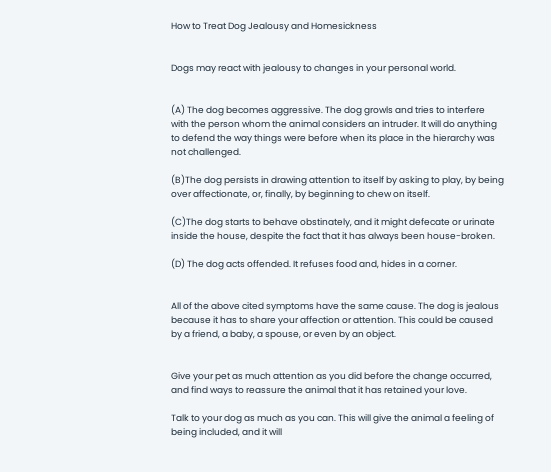How to Treat Dog Jealousy and Homesickness


Dogs may react with jealousy to changes in your personal world.


(A) The dog becomes aggressive. The dog growls and tries to interfere with the person whom the animal considers an intruder. It will do anything to defend the way things were before when its place in the hierarchy was not challenged.

(B)The dog persists in drawing attention to itself by asking to play, by being over affectionate, or, finally, by beginning to chew on itself.

(C)The dog starts to behave obstinately, and it might defecate or urinate inside the house, despite the fact that it has always been house-broken.

(D) The dog acts offended. It refuses food and, hides in a corner.


All of the above cited symptoms have the same cause. The dog is jealous because it has to share your affection or attention. This could be caused by a friend, a baby, a spouse, or even by an object.


Give your pet as much attention as you did before the change occurred, and find ways to reassure the animal that it has retained your love.

Talk to your dog as much as you can. This will give the animal a feeling of being included, and it will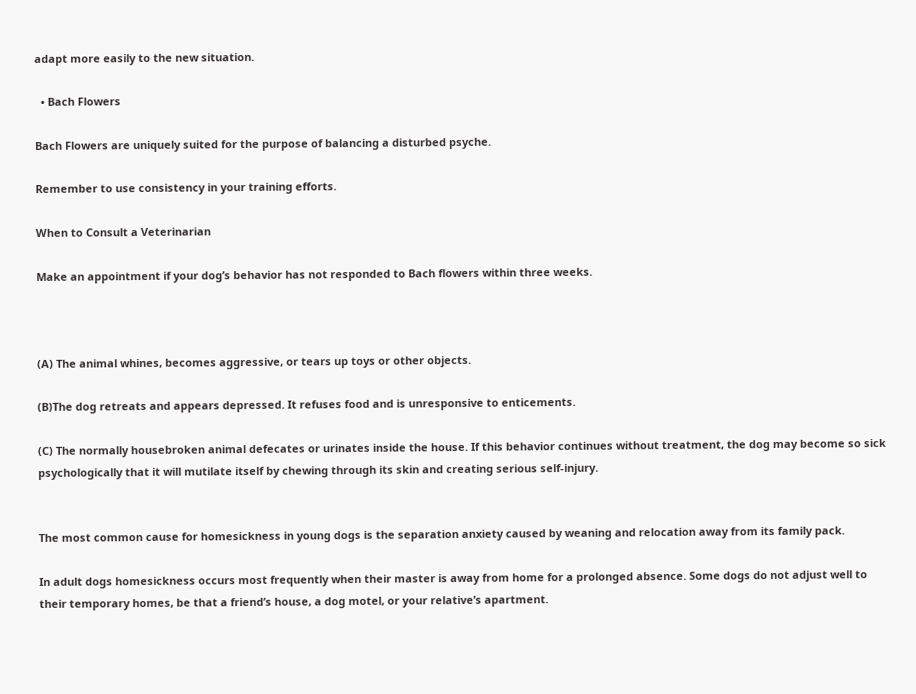adapt more easily to the new situation.

  • Bach Flowers

Bach Flowers are uniquely suited for the purpose of balancing a disturbed psyche.

Remember to use consistency in your training efforts.

When to Consult a Veterinarian

Make an appointment if your dog’s behavior has not responded to Bach flowers within three weeks.



(A) The animal whines, becomes aggressive, or tears up toys or other objects.

(B)The dog retreats and appears depressed. It refuses food and is unresponsive to enticements.

(C) The normally housebroken animal defecates or urinates inside the house. If this behavior continues without treatment, the dog may become so sick psychologically that it will mutilate itself by chewing through its skin and creating serious self-injury.


The most common cause for homesickness in young dogs is the separation anxiety caused by weaning and relocation away from its family pack.

In adult dogs homesickness occurs most frequently when their master is away from home for a prolonged absence. Some dogs do not adjust well to their temporary homes, be that a friend’s house, a dog motel, or your relative’s apartment.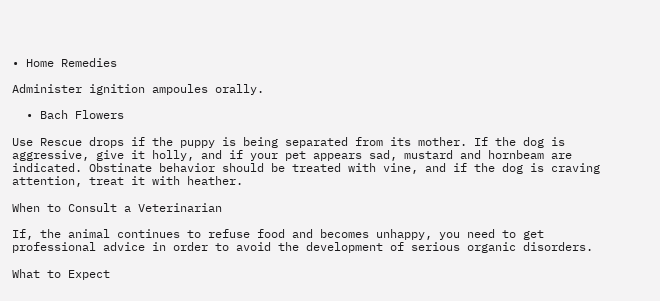• Home Remedies

Administer ignition ampoules orally.

  • Bach Flowers

Use Rescue drops if the puppy is being separated from its mother. If the dog is aggressive, give it holly, and if your pet appears sad, mustard and hornbeam are indicated. Obstinate behavior should be treated with vine, and if the dog is craving attention, treat it with heather.

When to Consult a Veterinarian

If, the animal continues to refuse food and becomes unhappy, you need to get professional advice in order to avoid the development of serious organic disorders.

What to Expect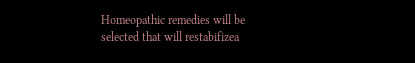Homeopathic remedies will be selected that will restabifizea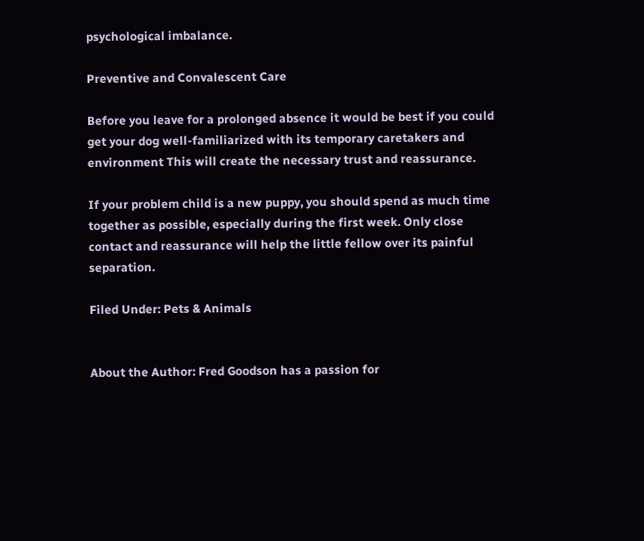psychological imbalance.

Preventive and Convalescent Care

Before you leave for a prolonged absence it would be best if you could get your dog well-familiarized with its temporary caretakers and environment This will create the necessary trust and reassurance.

If your problem child is a new puppy, you should spend as much time together as possible, especially during the first week. Only close contact and reassurance will help the little fellow over its painful separation.

Filed Under: Pets & Animals


About the Author: Fred Goodson has a passion for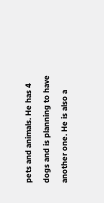pets and animals. He has 4 dogs and is planning to have another one. He is also a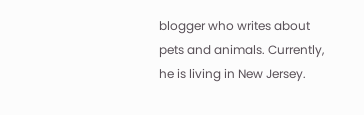blogger who writes about pets and animals. Currently, he is living in New Jersey.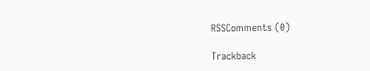RSSComments (0)

Trackback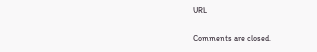URL

Comments are closed.